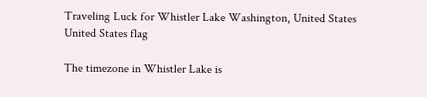Traveling Luck for Whistler Lake Washington, United States United States flag

The timezone in Whistler Lake is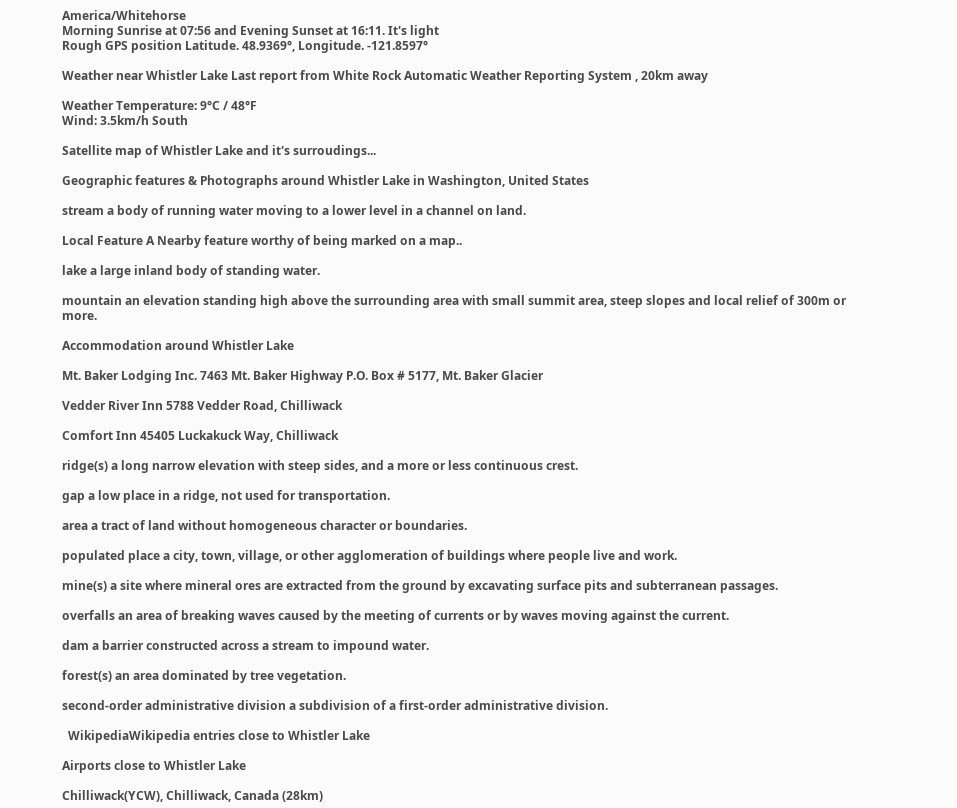America/Whitehorse
Morning Sunrise at 07:56 and Evening Sunset at 16:11. It's light
Rough GPS position Latitude. 48.9369°, Longitude. -121.8597°

Weather near Whistler Lake Last report from White Rock Automatic Weather Reporting System , 20km away

Weather Temperature: 9°C / 48°F
Wind: 3.5km/h South

Satellite map of Whistler Lake and it's surroudings...

Geographic features & Photographs around Whistler Lake in Washington, United States

stream a body of running water moving to a lower level in a channel on land.

Local Feature A Nearby feature worthy of being marked on a map..

lake a large inland body of standing water.

mountain an elevation standing high above the surrounding area with small summit area, steep slopes and local relief of 300m or more.

Accommodation around Whistler Lake

Mt. Baker Lodging Inc. 7463 Mt. Baker Highway P.O. Box # 5177, Mt. Baker Glacier

Vedder River Inn 5788 Vedder Road, Chilliwack

Comfort Inn 45405 Luckakuck Way, Chilliwack

ridge(s) a long narrow elevation with steep sides, and a more or less continuous crest.

gap a low place in a ridge, not used for transportation.

area a tract of land without homogeneous character or boundaries.

populated place a city, town, village, or other agglomeration of buildings where people live and work.

mine(s) a site where mineral ores are extracted from the ground by excavating surface pits and subterranean passages.

overfalls an area of breaking waves caused by the meeting of currents or by waves moving against the current.

dam a barrier constructed across a stream to impound water.

forest(s) an area dominated by tree vegetation.

second-order administrative division a subdivision of a first-order administrative division.

  WikipediaWikipedia entries close to Whistler Lake

Airports close to Whistler Lake

Chilliwack(YCW), Chilliwack, Canada (28km)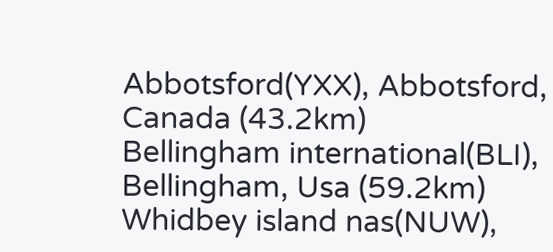Abbotsford(YXX), Abbotsford, Canada (43.2km)
Bellingham international(BLI), Bellingham, Usa (59.2km)
Whidbey island nas(NUW),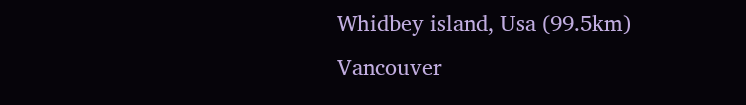Whidbey island, Usa (99.5km)
Vancouver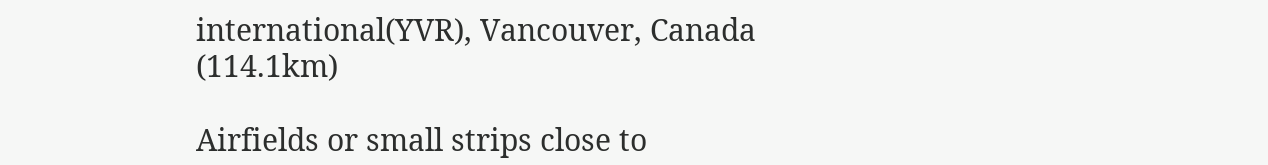international(YVR), Vancouver, Canada (114.1km)

Airfields or small strips close to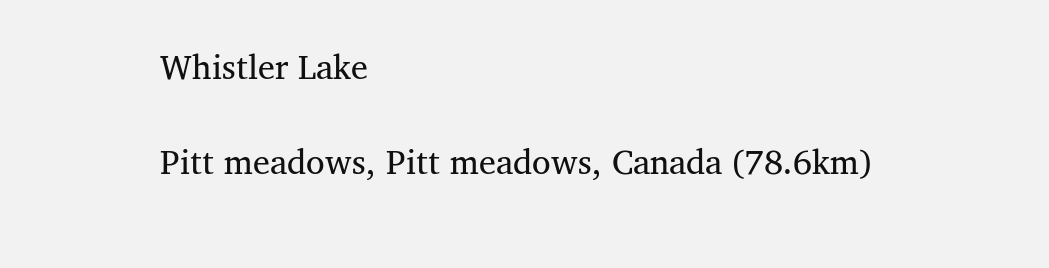Whistler Lake

Pitt meadows, Pitt meadows, Canada (78.6km)